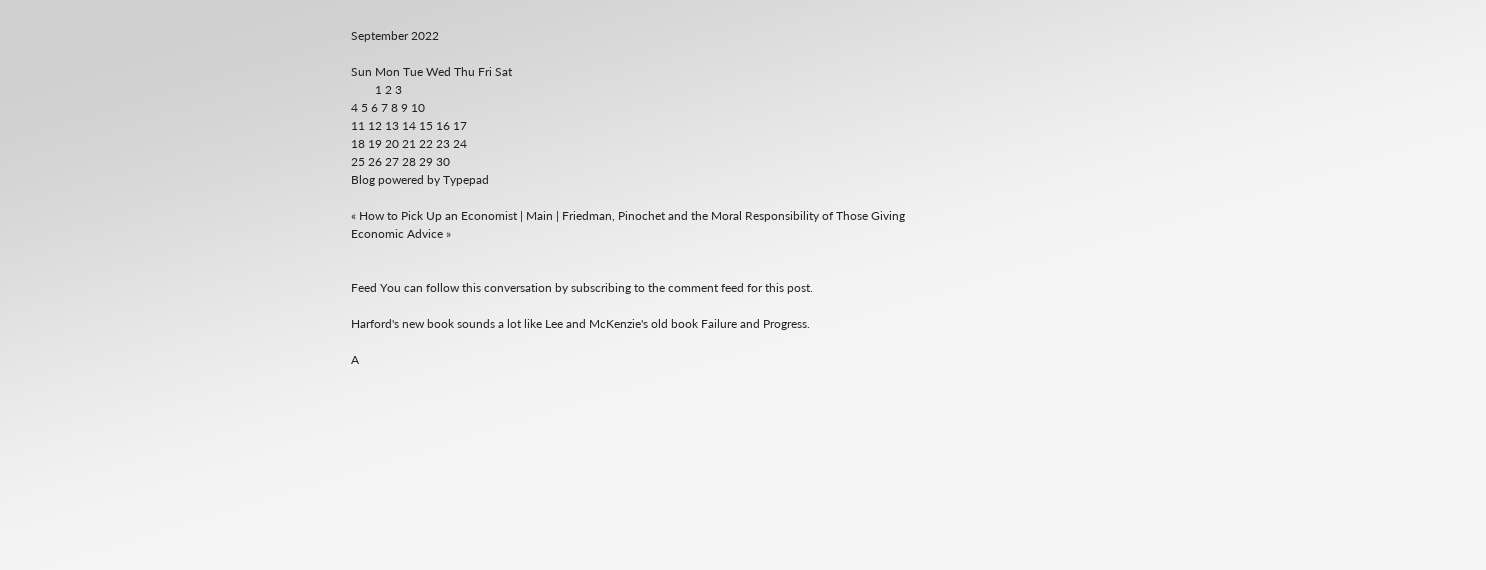September 2022

Sun Mon Tue Wed Thu Fri Sat
        1 2 3
4 5 6 7 8 9 10
11 12 13 14 15 16 17
18 19 20 21 22 23 24
25 26 27 28 29 30
Blog powered by Typepad

« How to Pick Up an Economist | Main | Friedman, Pinochet and the Moral Responsibility of Those Giving Economic Advice »


Feed You can follow this conversation by subscribing to the comment feed for this post.

Harford's new book sounds a lot like Lee and McKenzie's old book Failure and Progress.

A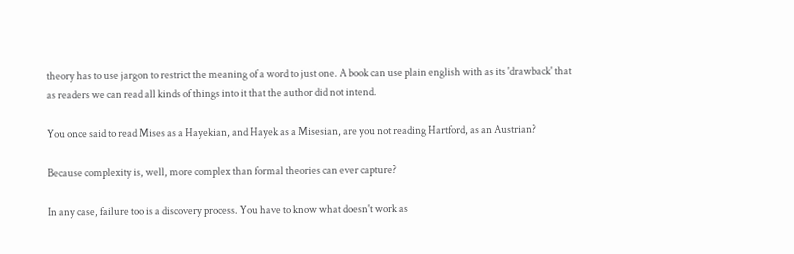theory has to use jargon to restrict the meaning of a word to just one. A book can use plain english with as its 'drawback' that as readers we can read all kinds of things into it that the author did not intend.

You once said to read Mises as a Hayekian, and Hayek as a Misesian, are you not reading Hartford, as an Austrian?

Because complexity is, well, more complex than formal theories can ever capture?

In any case, failure too is a discovery process. You have to know what doesn't work as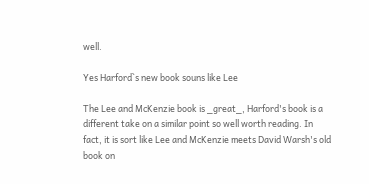well.

Yes Harford`s new book souns like Lee

The Lee and McKenzie book is _great_, Harford's book is a different take on a similar point so well worth reading. In fact, it is sort like Lee and McKenzie meets David Warsh's old book on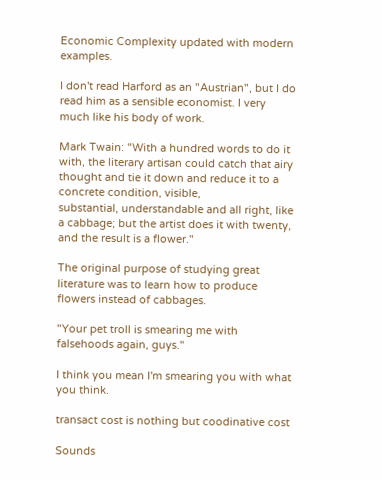Economic Complexity updated with modern examples.

I don't read Harford as an "Austrian", but I do read him as a sensible economist. I very much like his body of work.

Mark Twain: "With a hundred words to do it with, the literary artisan could catch that airy thought and tie it down and reduce it to a concrete condition, visible,
substantial, understandable and all right, like a cabbage; but the artist does it with twenty, and the result is a flower."

The original purpose of studying great literature was to learn how to produce flowers instead of cabbages.

"Your pet troll is smearing me with falsehoods again, guys."

I think you mean I'm smearing you with what you think.

transact cost is nothing but coodinative cost

Sounds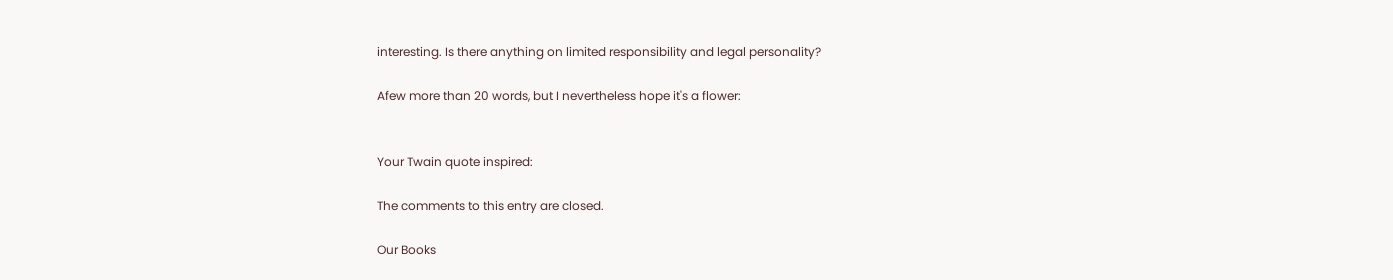interesting. Is there anything on limited responsibility and legal personality?

Afew more than 20 words, but I nevertheless hope it's a flower:


Your Twain quote inspired:

The comments to this entry are closed.

Our Books